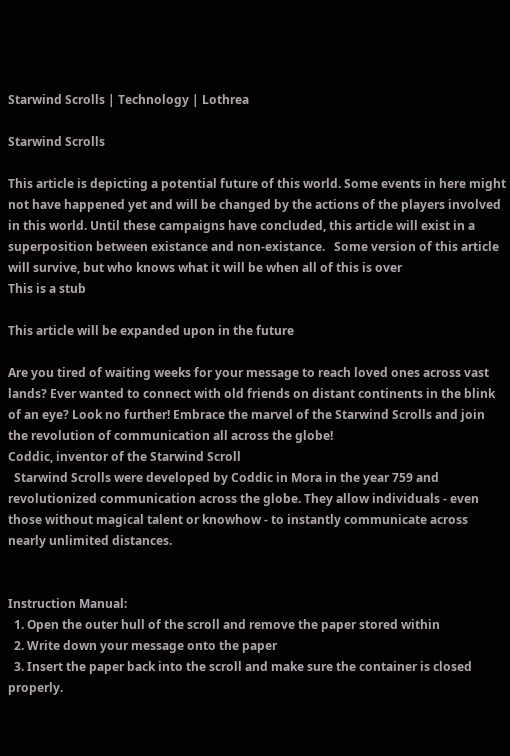Starwind Scrolls | Technology | Lothrea

Starwind Scrolls

This article is depicting a potential future of this world. Some events in here might not have happened yet and will be changed by the actions of the players involved in this world. Until these campaigns have concluded, this article will exist in a superposition between existance and non-existance.   Some version of this article will survive, but who knows what it will be when all of this is over
This is a stub

This article will be expanded upon in the future

Are you tired of waiting weeks for your message to reach loved ones across vast lands? Ever wanted to connect with old friends on distant continents in the blink of an eye? Look no further! Embrace the marvel of the Starwind Scrolls and join the revolution of communication all across the globe!
Coddic, inventor of the Starwind Scroll
  Starwind Scrolls were developed by Coddic in Mora in the year 759 and revolutionized communication across the globe. They allow individuals - even those without magical talent or knowhow - to instantly communicate across nearly unlimited distances.


Instruction Manual:
  1. Open the outer hull of the scroll and remove the paper stored within
  2. Write down your message onto the paper
  3. Insert the paper back into the scroll and make sure the container is closed properly.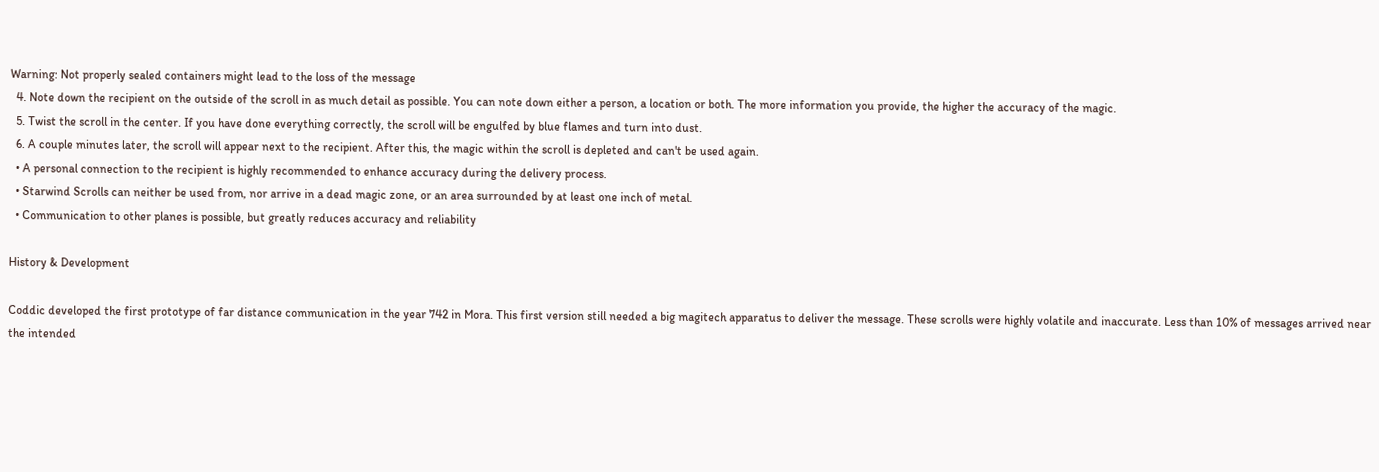Warning: Not properly sealed containers might lead to the loss of the message
  4. Note down the recipient on the outside of the scroll in as much detail as possible. You can note down either a person, a location or both. The more information you provide, the higher the accuracy of the magic.
  5. Twist the scroll in the center. If you have done everything correctly, the scroll will be engulfed by blue flames and turn into dust.
  6. A couple minutes later, the scroll will appear next to the recipient. After this, the magic within the scroll is depleted and can't be used again.
  • A personal connection to the recipient is highly recommended to enhance accuracy during the delivery process.
  • Starwind Scrolls can neither be used from, nor arrive in a dead magic zone, or an area surrounded by at least one inch of metal.
  • Communication to other planes is possible, but greatly reduces accuracy and reliability

History & Development

Coddic developed the first prototype of far distance communication in the year 742 in Mora. This first version still needed a big magitech apparatus to deliver the message. These scrolls were highly volatile and inaccurate. Less than 10% of messages arrived near the intended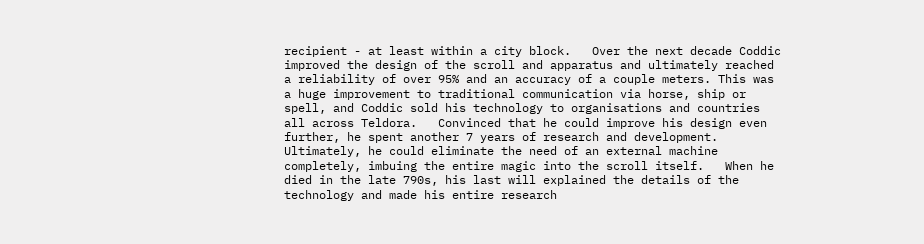recipient - at least within a city block.   Over the next decade Coddic improved the design of the scroll and apparatus and ultimately reached a reliability of over 95% and an accuracy of a couple meters. This was a huge improvement to traditional communication via horse, ship or spell, and Coddic sold his technology to organisations and countries all across Teldora.   Convinced that he could improve his design even further, he spent another 7 years of research and development. Ultimately, he could eliminate the need of an external machine completely, imbuing the entire magic into the scroll itself.   When he died in the late 790s, his last will explained the details of the technology and made his entire research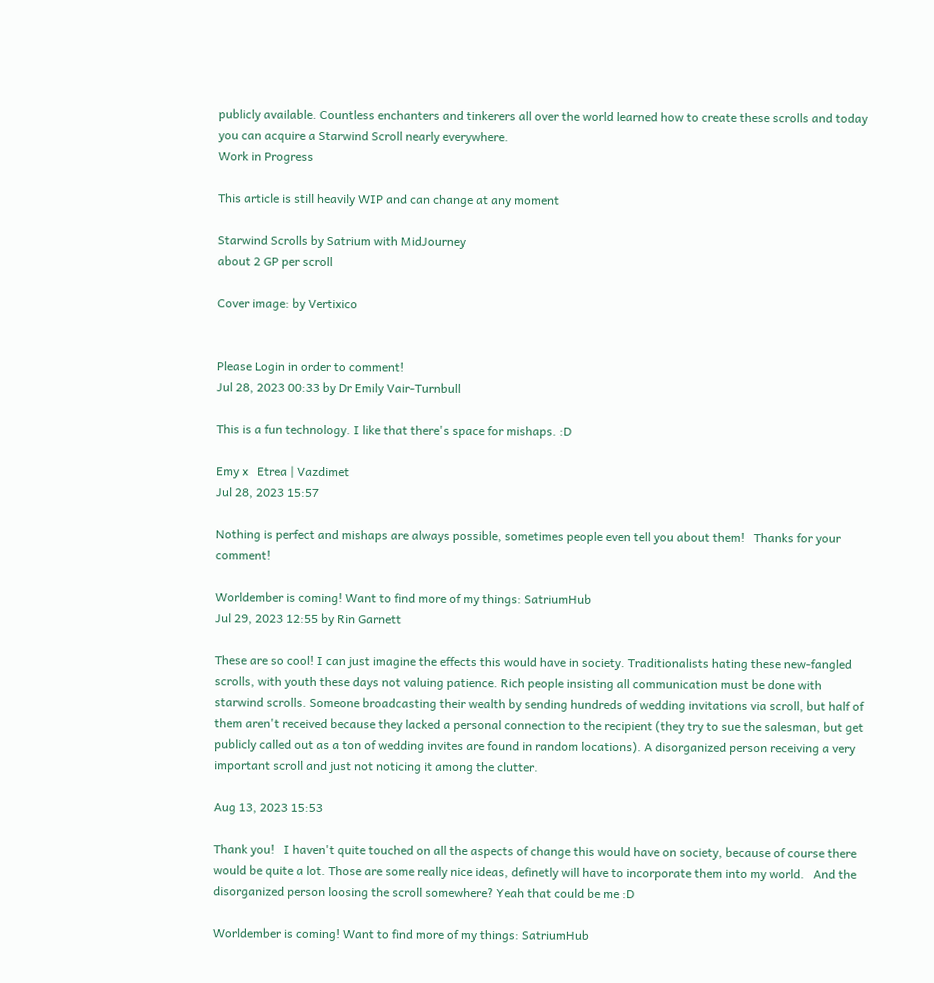publicly available. Countless enchanters and tinkerers all over the world learned how to create these scrolls and today you can acquire a Starwind Scroll nearly everywhere.
Work in Progress

This article is still heavily WIP and can change at any moment

Starwind Scrolls by Satrium with MidJourney
about 2 GP per scroll

Cover image: by Vertixico


Please Login in order to comment!
Jul 28, 2023 00:33 by Dr Emily Vair-Turnbull

This is a fun technology. I like that there's space for mishaps. :D

Emy x   Etrea | Vazdimet
Jul 28, 2023 15:57

Nothing is perfect and mishaps are always possible, sometimes people even tell you about them!   Thanks for your comment!

Worldember is coming! Want to find more of my things: SatriumHub
Jul 29, 2023 12:55 by Rin Garnett

These are so cool! I can just imagine the effects this would have in society. Traditionalists hating these new-fangled scrolls, with youth these days not valuing patience. Rich people insisting all communication must be done with starwind scrolls. Someone broadcasting their wealth by sending hundreds of wedding invitations via scroll, but half of them aren't received because they lacked a personal connection to the recipient (they try to sue the salesman, but get publicly called out as a ton of wedding invites are found in random locations). A disorganized person receiving a very important scroll and just not noticing it among the clutter.

Aug 13, 2023 15:53

Thank you!   I haven't quite touched on all the aspects of change this would have on society, because of course there would be quite a lot. Those are some really nice ideas, definetly will have to incorporate them into my world.   And the disorganized person loosing the scroll somewhere? Yeah that could be me :D

Worldember is coming! Want to find more of my things: SatriumHub